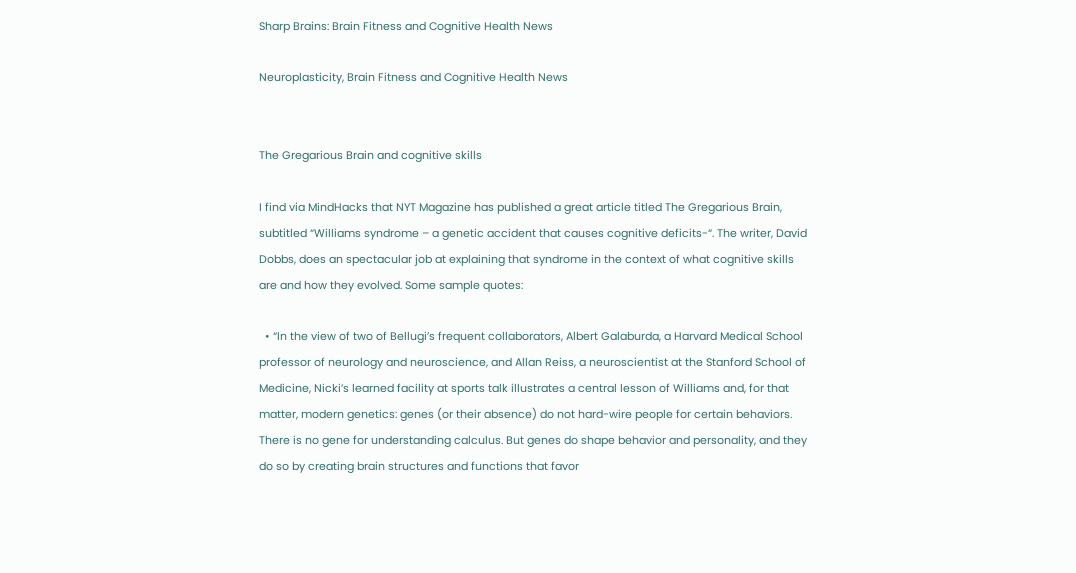Sharp Brains: Brain Fitness and Cognitive Health News

Neuroplasticity, Brain Fitness and Cognitive Health News


The Gregarious Brain and cognitive skills

I find via MindHacks that NYT Magazine has published a great article titled The Gregarious Brain, subtitled “Williams syndrome – a genetic accident that causes cognitive deficits-“. The writer, David Dobbs, does an spectacular job at explaining that syndrome in the context of what cognitive skills are and how they evolved. Some sample quotes:

  • “In the view of two of Bellugi’s frequent collaborators, Albert Galaburda, a Harvard Medical School professor of neurology and neuroscience, and Allan Reiss, a neuroscientist at the Stanford School of Medicine, Nicki’s learned facility at sports talk illustrates a central lesson of Williams and, for that matter, modern genetics: genes (or their absence) do not hard-wire people for certain behaviors. There is no gene for understanding calculus. But genes do shape behavior and personality, and they do so by creating brain structures and functions that favor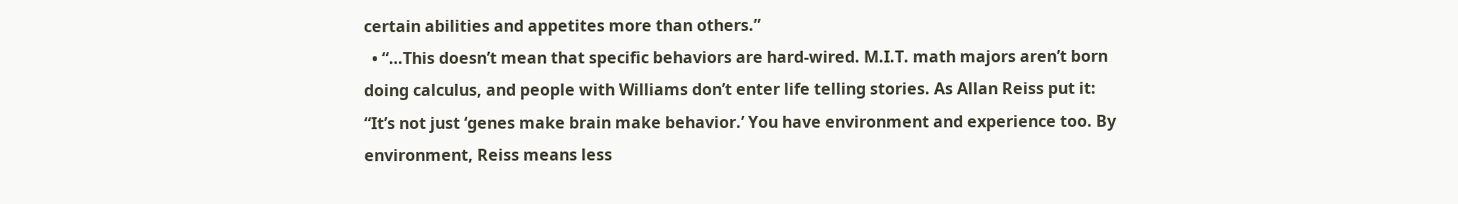certain abilities and appetites more than others.”
  • “…This doesn’t mean that specific behaviors are hard-wired. M.I.T. math majors aren’t born doing calculus, and people with Williams don’t enter life telling stories. As Allan Reiss put it: “It’s not just ‘genes make brain make behavior.’ You have environment and experience too. By environment, Reiss means less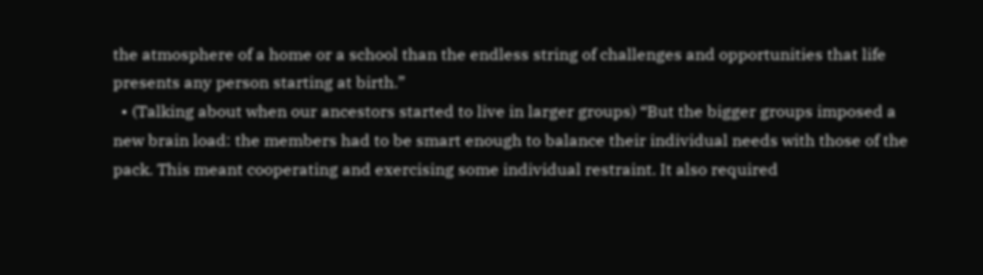the atmosphere of a home or a school than the endless string of challenges and opportunities that life presents any person starting at birth.”
  • (Talking about when our ancestors started to live in larger groups) “But the bigger groups imposed a new brain load: the members had to be smart enough to balance their individual needs with those of the pack. This meant cooperating and exercising some individual restraint. It also required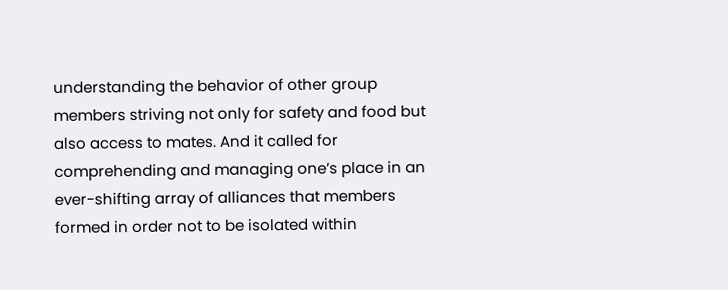understanding the behavior of other group members striving not only for safety and food but also access to mates. And it called for comprehending and managing one’s place in an ever-shifting array of alliances that members formed in order not to be isolated within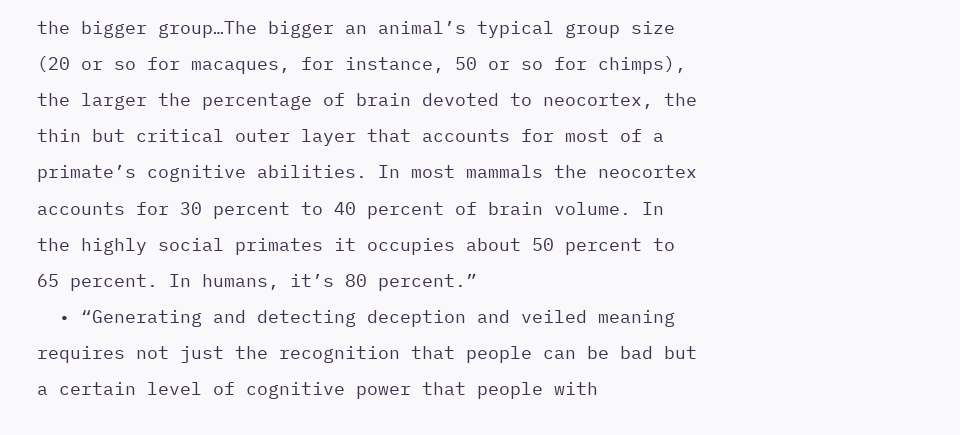the bigger group…The bigger an animal’s typical group size (20 or so for macaques, for instance, 50 or so for chimps), the larger the percentage of brain devoted to neocortex, the thin but critical outer layer that accounts for most of a primate’s cognitive abilities. In most mammals the neocortex accounts for 30 percent to 40 percent of brain volume. In the highly social primates it occupies about 50 percent to 65 percent. In humans, it’s 80 percent.”
  • “Generating and detecting deception and veiled meaning requires not just the recognition that people can be bad but a certain level of cognitive power that people with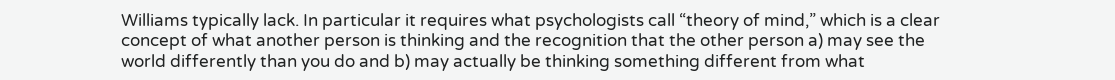Williams typically lack. In particular it requires what psychologists call “theory of mind,” which is a clear concept of what another person is thinking and the recognition that the other person a) may see the world differently than you do and b) may actually be thinking something different from what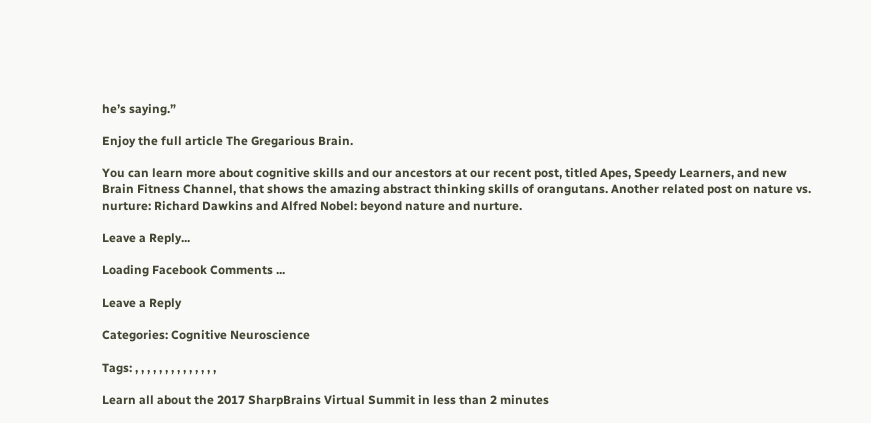he’s saying.”

Enjoy the full article The Gregarious Brain.

You can learn more about cognitive skills and our ancestors at our recent post, titled Apes, Speedy Learners, and new Brain Fitness Channel, that shows the amazing abstract thinking skills of orangutans. Another related post on nature vs. nurture: Richard Dawkins and Alfred Nobel: beyond nature and nurture.

Leave a Reply...

Loading Facebook Comments ...

Leave a Reply

Categories: Cognitive Neuroscience

Tags: , , , , , , , , , , , , , ,

Learn all about the 2017 SharpBrains Virtual Summit in less than 2 minutes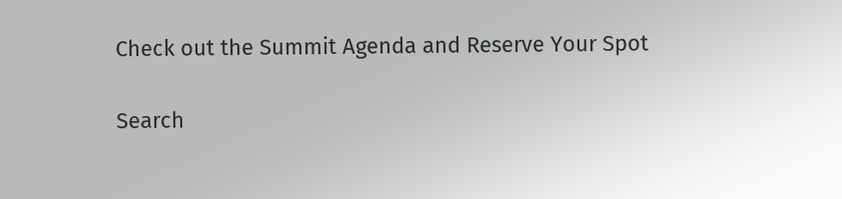Check out the Summit Agenda and Reserve Your Spot

Search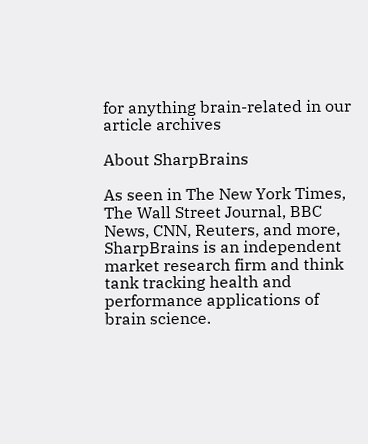for anything brain-related in our article archives

About SharpBrains

As seen in The New York Times, The Wall Street Journal, BBC News, CNN, Reuters, and more, SharpBrains is an independent market research firm and think tank tracking health and performance applications of brain science.